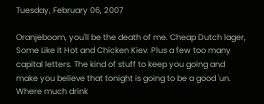Tuesday, February 06, 2007

Oranjeboom, you'll be the death of me. Cheap Dutch lager, Some Like It Hot and Chicken Kiev. Plus a few too many capital letters. The kind of stuff to keep you going and make you believe that tonight is going to be a good 'un. Where much drink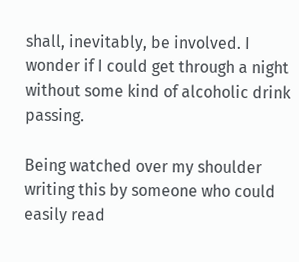shall, inevitably, be involved. I wonder if I could get through a night without some kind of alcoholic drink passing.

Being watched over my shoulder writing this by someone who could easily read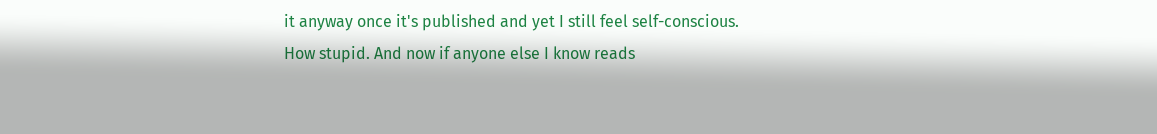it anyway once it's published and yet I still feel self-conscious. How stupid. And now if anyone else I know reads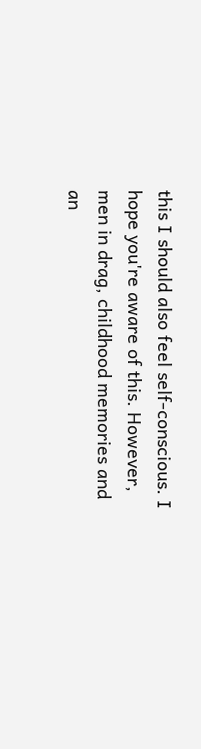this I should also feel self-conscious. I hope you're aware of this. However, men in drag, childhood memories and an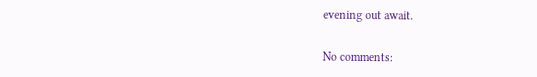evening out await.

No comments: